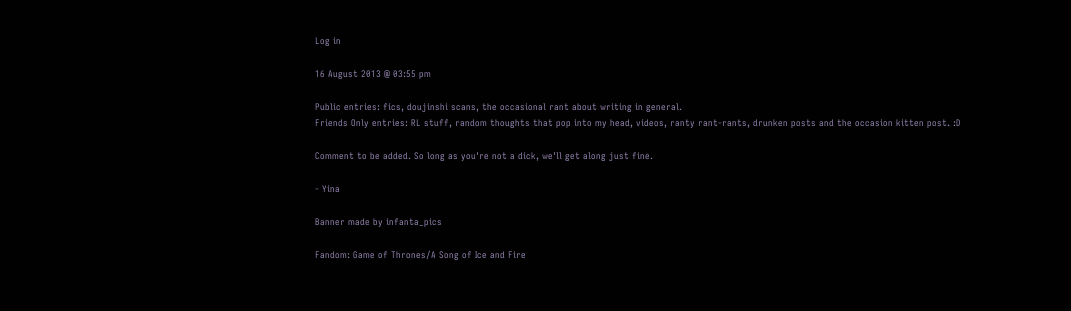Log in

16 August 2013 @ 03:55 pm

Public entries: fics, doujinshi scans, the occasional rant about writing in general.
Friends Only entries: RL stuff, random thoughts that pop into my head, videos, ranty rant-rants, drunken posts and the occasion kitten post. :D

Comment to be added. So long as you're not a dick, we'll get along just fine.

- Yina

Banner made by infanta_pics

Fandom: Game of Thrones/A Song of Ice and Fire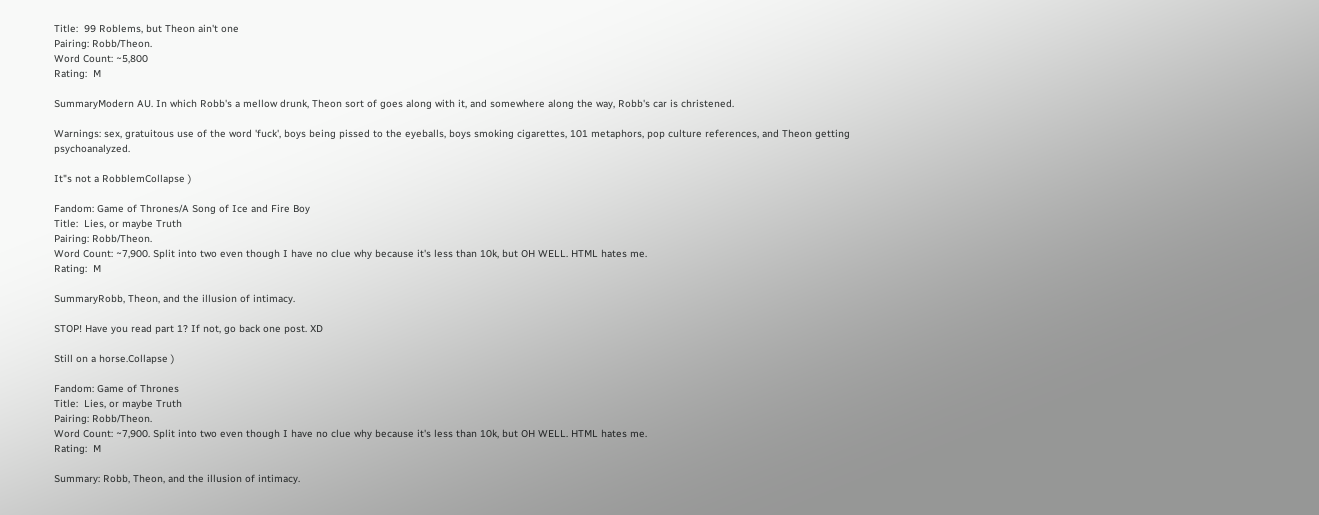Title:  99 Roblems, but Theon ain't one
Pairing: Robb/Theon.
Word Count: ~5,800
Rating:  M

SummaryModern AU. In which Robb's a mellow drunk, Theon sort of goes along with it, and somewhere along the way, Robb's car is christened.

Warnings: sex, gratuitous use of the word 'fuck', boys being pissed to the eyeballs, boys smoking cigarettes, 101 metaphors, pop culture references, and Theon getting psychoanalyzed.

It"s not a RobblemCollapse )

Fandom: Game of Thrones/A Song of Ice and Fire Boy
Title:  Lies, or maybe Truth
Pairing: Robb/Theon.
Word Count: ~7,900. Split into two even though I have no clue why because it's less than 10k, but OH WELL. HTML hates me.
Rating:  M

SummaryRobb, Theon, and the illusion of intimacy.

STOP! Have you read part 1? If not, go back one post. XD

Still on a horse.Collapse )

Fandom: Game of Thrones
Title:  Lies, or maybe Truth
Pairing: Robb/Theon.
Word Count: ~7,900. Split into two even though I have no clue why because it's less than 10k, but OH WELL. HTML hates me.
Rating:  M

Summary: Robb, Theon, and the illusion of intimacy.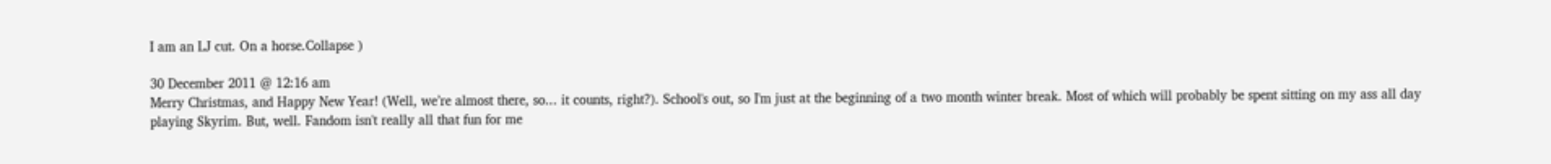I am an LJ cut. On a horse.Collapse )

30 December 2011 @ 12:16 am
Merry Christmas, and Happy New Year! (Well, we’re almost there, so... it counts, right?). School's out, so I'm just at the beginning of a two month winter break. Most of which will probably be spent sitting on my ass all day playing Skyrim. But, well. Fandom isn't really all that fun for me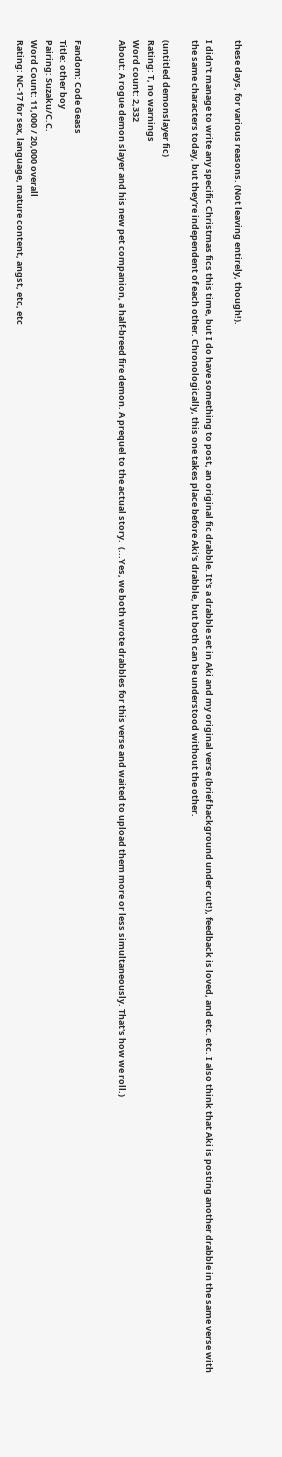these days, for various reasons. (Not leaving entirely, though!).

I didn't manage to write any specific Christmas fics this time, but I do have something to post, an original fic drabble. It's a drabble set in Aki and my original verse (brief background under cut!), feedback is loved, and etc. etc. I also think that Aki is posting another drabble in the same verse with the same characters today, but they're independent of each other. Chronologically, this one takes place before Aki's drabble, but both can be understood without the other.

(untitled demonslayer fic)
Rating: T, no warnings
Word count: 2,332
About: A rogue demon slayer and his new pet companion, a half-breed fire demon. A prequel to the actual story.  (...Yes, we both wrote drabbles for this verse and waited to upload them more or less simultaneously. That's how we roll.)


Fandom: Code Geass
Title: other boy
Pairing: Suzaku/C.C.
Word Count: 11,000 / 20,000 overall
Rating: NC-17 for sex, language, mature content, angst, etc, etc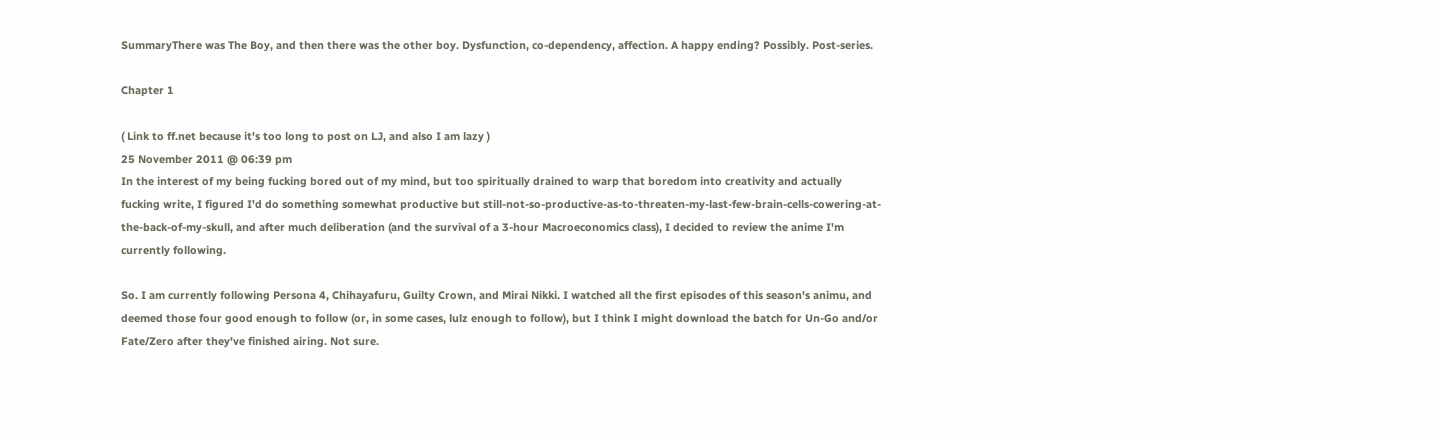SummaryThere was The Boy, and then there was the other boy. Dysfunction, co-dependency, affection. A happy ending? Possibly. Post-series.

Chapter 1

( Link to ff.net because it's too long to post on LJ, and also I am lazy )
25 November 2011 @ 06:39 pm
In the interest of my being fucking bored out of my mind, but too spiritually drained to warp that boredom into creativity and actually fucking write, I figured I'd do something somewhat productive but still-not-so-productive-as-to-threaten-my-last-few-brain-cells-cowering-at-the-back-of-my-skull, and after much deliberation (and the survival of a 3-hour Macroeconomics class), I decided to review the anime I'm currently following.

So. I am currently following Persona 4, Chihayafuru, Guilty Crown, and Mirai Nikki. I watched all the first episodes of this season's animu, and deemed those four good enough to follow (or, in some cases, lulz enough to follow), but I think I might download the batch for Un-Go and/or Fate/Zero after they've finished airing. Not sure.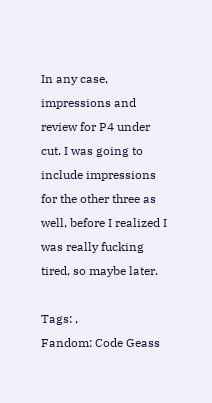In any case, impressions and review for P4 under cut. I was going to include impressions for the other three as well, before I realized I was really fucking tired, so maybe later.

Tags: ,
Fandom: Code Geass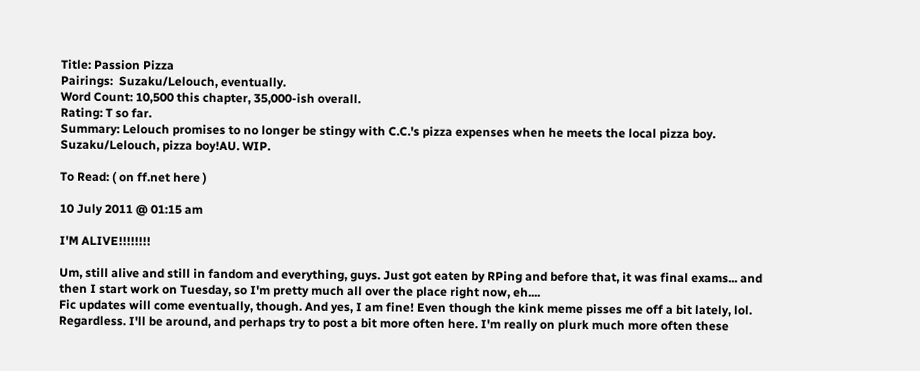Title: Passion Pizza
Pairings:  Suzaku/Lelouch, eventually.
Word Count: 10,500 this chapter, 35,000-ish overall.
Rating: T so far.
Summary: Lelouch promises to no longer be stingy with C.C.'s pizza expenses when he meets the local pizza boy. Suzaku/Lelouch, pizza boy!AU. WIP.

To Read: ( on ff.net here )

10 July 2011 @ 01:15 am

I'M ALIVE!!!!!!!!

Um, still alive and still in fandom and everything, guys. Just got eaten by RPing and before that, it was final exams... and then I start work on Tuesday, so I'm pretty much all over the place right now, eh....
Fic updates will come eventually, though. And yes, I am fine! Even though the kink meme pisses me off a bit lately, lol. Regardless. I'll be around, and perhaps try to post a bit more often here. I'm really on plurk much more often these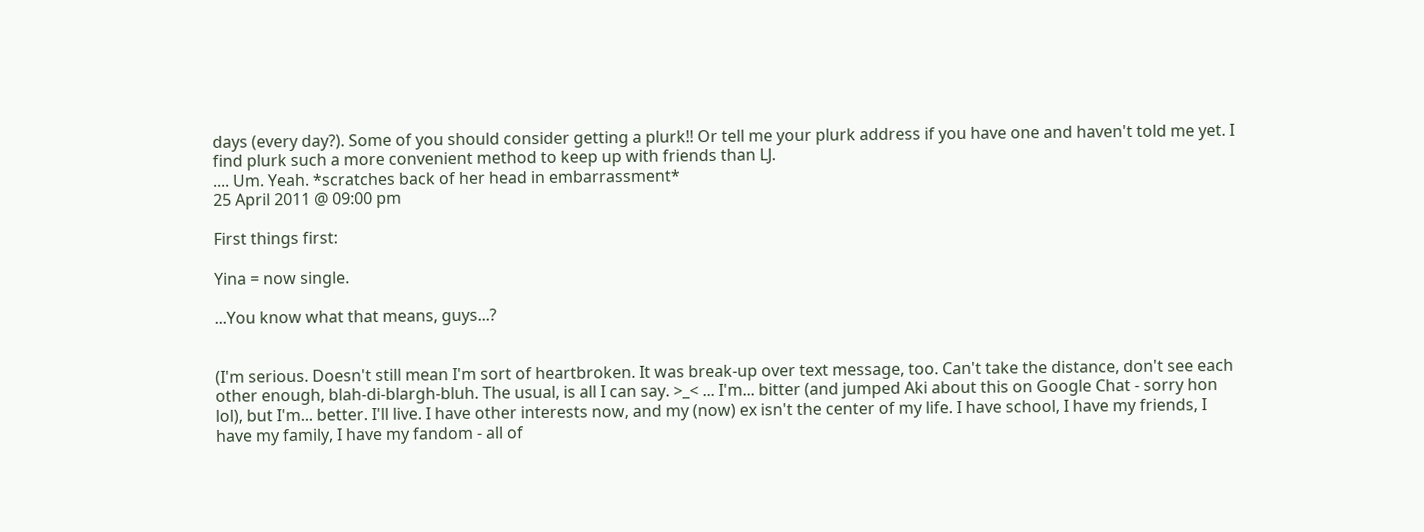days (every day?). Some of you should consider getting a plurk!! Or tell me your plurk address if you have one and haven't told me yet. I find plurk such a more convenient method to keep up with friends than LJ.
.... Um. Yeah. *scratches back of her head in embarrassment*
25 April 2011 @ 09:00 pm

First things first:

Yina = now single.

...You know what that means, guys...?


(I'm serious. Doesn't still mean I'm sort of heartbroken. It was break-up over text message, too. Can't take the distance, don't see each other enough, blah-di-blargh-bluh. The usual, is all I can say. >_< ... I'm... bitter (and jumped Aki about this on Google Chat - sorry hon lol), but I'm... better. I'll live. I have other interests now, and my (now) ex isn't the center of my life. I have school, I have my friends, I have my family, I have my fandom - all of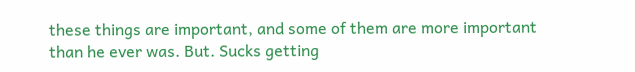these things are important, and some of them are more important than he ever was. But. Sucks getting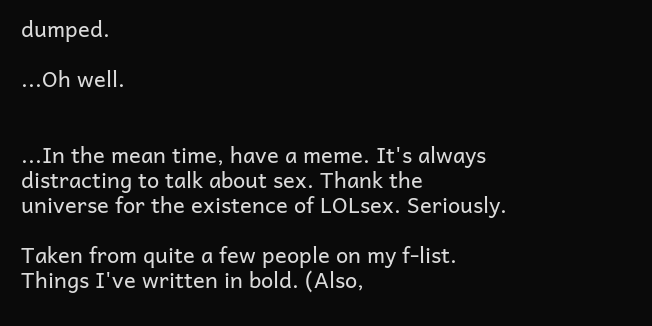dumped.

...Oh well.


...In the mean time, have a meme. It's always distracting to talk about sex. Thank the universe for the existence of LOLsex. Seriously.

Taken from quite a few people on my f-list. Things I've written in bold. (Also,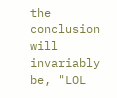the conclusion will invariably be, "LOL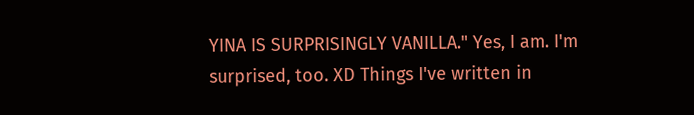YINA IS SURPRISINGLY VANILLA." Yes, I am. I'm surprised, too. XD Things I've written in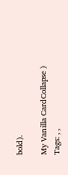bold).

My Vanilla CardCollapse )
Tags: , ,